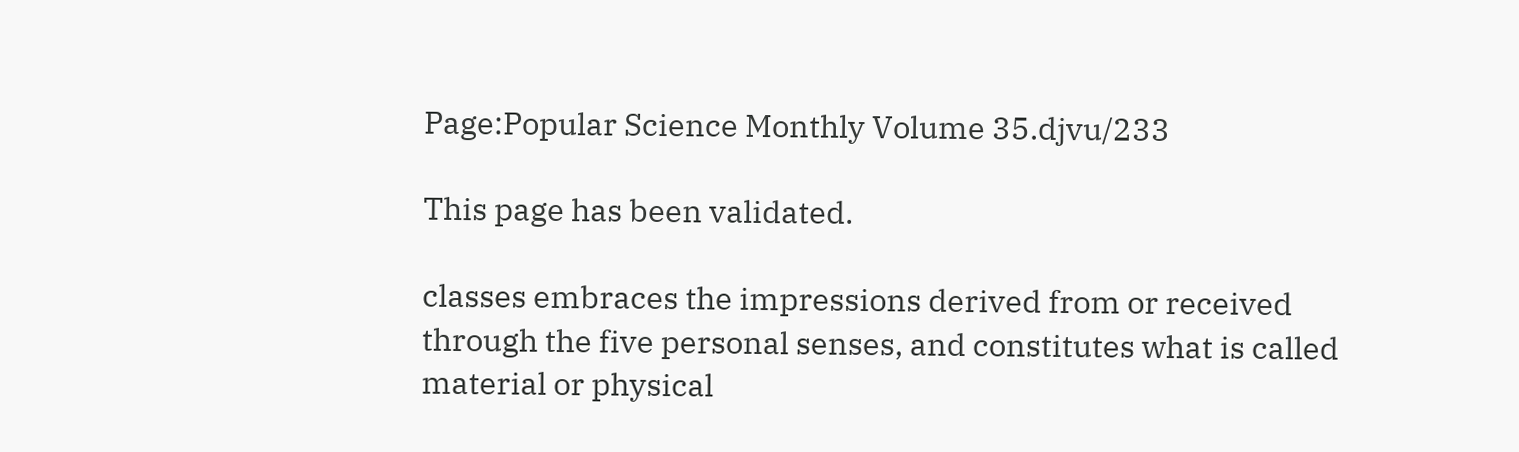Page:Popular Science Monthly Volume 35.djvu/233

This page has been validated.

classes embraces the impressions derived from or received through the five personal senses, and constitutes what is called material or physical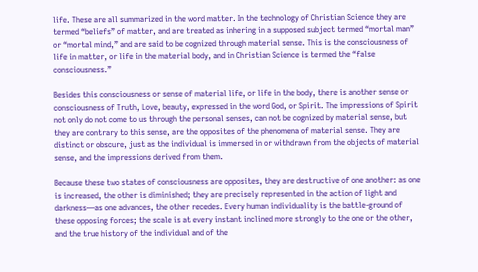life. These are all summarized in the word matter. In the technology of Christian Science they are termed “beliefs” of matter, and are treated as inhering in a supposed subject termed “mortal man” or “mortal mind,” and are said to be cognized through material sense. This is the consciousness of life in matter, or life in the material body, and in Christian Science is termed the “false consciousness.”

Besides this consciousness or sense of material life, or life in the body, there is another sense or consciousness of Truth, Love, beauty, expressed in the word God, or Spirit. The impressions of Spirit not only do not come to us through the personal senses, can not be cognized by material sense, but they are contrary to this sense, are the opposites of the phenomena of material sense. They are distinct or obscure, just as the individual is immersed in or withdrawn from the objects of material sense, and the impressions derived from them.

Because these two states of consciousness are opposites, they are destructive of one another: as one is increased, the other is diminished; they are precisely represented in the action of light and darkness—as one advances, the other recedes. Every human individuality is the battle-ground of these opposing forces; the scale is at every instant inclined more strongly to the one or the other, and the true history of the individual and of the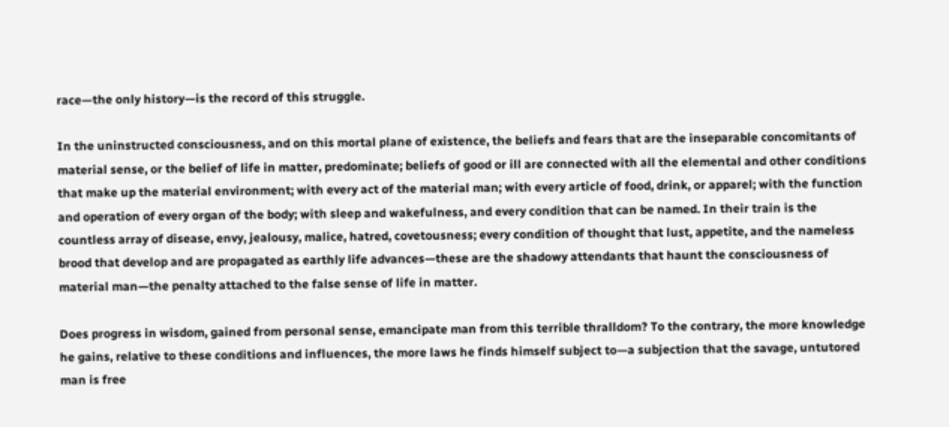race—the only history—is the record of this struggle.

In the uninstructed consciousness, and on this mortal plane of existence, the beliefs and fears that are the inseparable concomitants of material sense, or the belief of life in matter, predominate; beliefs of good or ill are connected with all the elemental and other conditions that make up the material environment; with every act of the material man; with every article of food, drink, or apparel; with the function and operation of every organ of the body; with sleep and wakefulness, and every condition that can be named. In their train is the countless array of disease, envy, jealousy, malice, hatred, covetousness; every condition of thought that lust, appetite, and the nameless brood that develop and are propagated as earthly life advances—these are the shadowy attendants that haunt the consciousness of material man—the penalty attached to the false sense of life in matter.

Does progress in wisdom, gained from personal sense, emancipate man from this terrible thralldom? To the contrary, the more knowledge he gains, relative to these conditions and influences, the more laws he finds himself subject to—a subjection that the savage, untutored man is free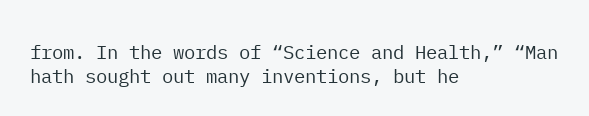from. In the words of “Science and Health,” “Man hath sought out many inventions, but he